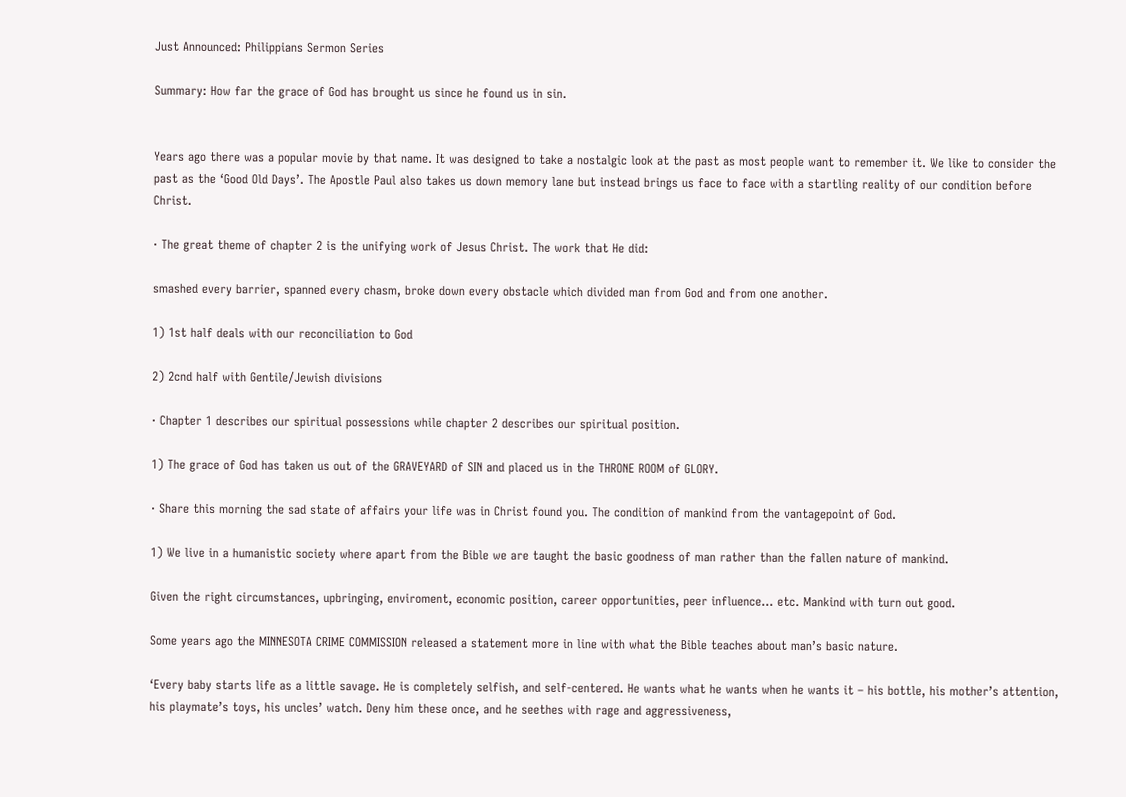Just Announced: Philippians Sermon Series

Summary: How far the grace of God has brought us since he found us in sin.


Years ago there was a popular movie by that name. It was designed to take a nostalgic look at the past as most people want to remember it. We like to consider the past as the ‘Good Old Days’. The Apostle Paul also takes us down memory lane but instead brings us face to face with a startling reality of our condition before Christ.

· The great theme of chapter 2 is the unifying work of Jesus Christ. The work that He did:

smashed every barrier, spanned every chasm, broke down every obstacle which divided man from God and from one another.

1) 1st half deals with our reconciliation to God

2) 2cnd half with Gentile/Jewish divisions

· Chapter 1 describes our spiritual possessions while chapter 2 describes our spiritual position.

1) The grace of God has taken us out of the GRAVEYARD of SIN and placed us in the THRONE ROOM of GLORY.

· Share this morning the sad state of affairs your life was in Christ found you. The condition of mankind from the vantagepoint of God.

1) We live in a humanistic society where apart from the Bible we are taught the basic goodness of man rather than the fallen nature of mankind.

Given the right circumstances, upbringing, enviroment, economic position, career opportunities, peer influence… etc. Mankind with turn out good.

Some years ago the MINNESOTA CRIME COMMISSION released a statement more in line with what the Bible teaches about man’s basic nature.

‘Every baby starts life as a little savage. He is completely selfish, and self-centered. He wants what he wants when he wants it – his bottle, his mother’s attention, his playmate’s toys, his uncles’ watch. Deny him these once, and he seethes with rage and aggressiveness,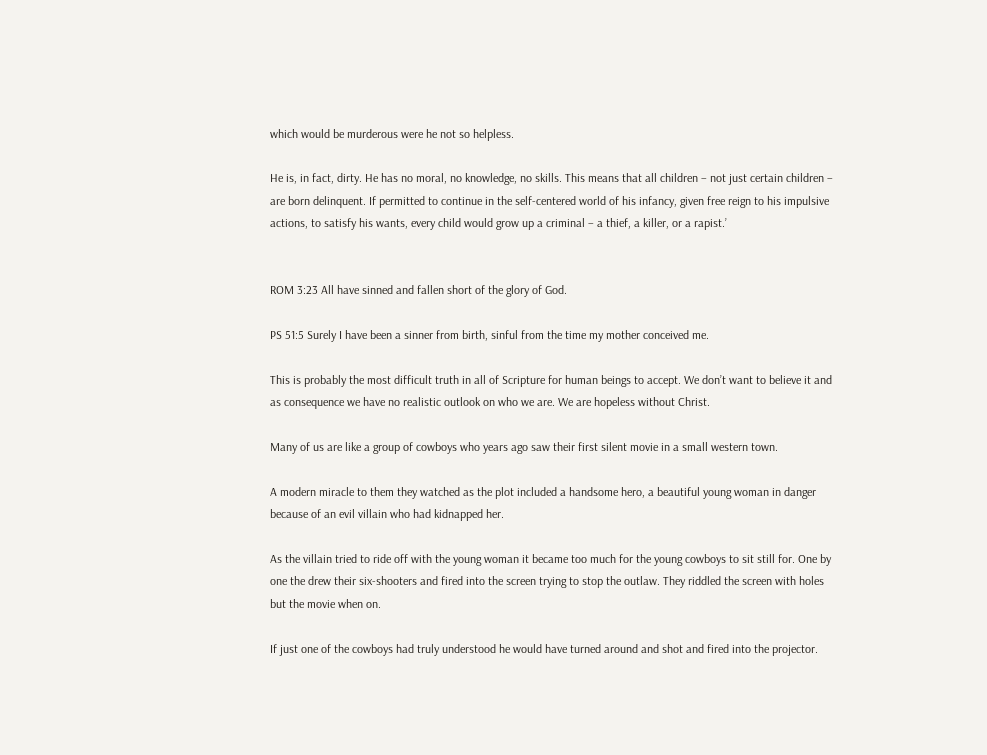which would be murderous were he not so helpless.

He is, in fact, dirty. He has no moral, no knowledge, no skills. This means that all children – not just certain children – are born delinquent. If permitted to continue in the self-centered world of his infancy, given free reign to his impulsive actions, to satisfy his wants, every child would grow up a criminal – a thief, a killer, or a rapist.’


ROM 3:23 All have sinned and fallen short of the glory of God.

PS 51:5 Surely I have been a sinner from birth, sinful from the time my mother conceived me.

This is probably the most difficult truth in all of Scripture for human beings to accept. We don’t want to believe it and as consequence we have no realistic outlook on who we are. We are hopeless without Christ.

Many of us are like a group of cowboys who years ago saw their first silent movie in a small western town.

A modern miracle to them they watched as the plot included a handsome hero, a beautiful young woman in danger because of an evil villain who had kidnapped her.

As the villain tried to ride off with the young woman it became too much for the young cowboys to sit still for. One by one the drew their six-shooters and fired into the screen trying to stop the outlaw. They riddled the screen with holes but the movie when on.

If just one of the cowboys had truly understood he would have turned around and shot and fired into the projector.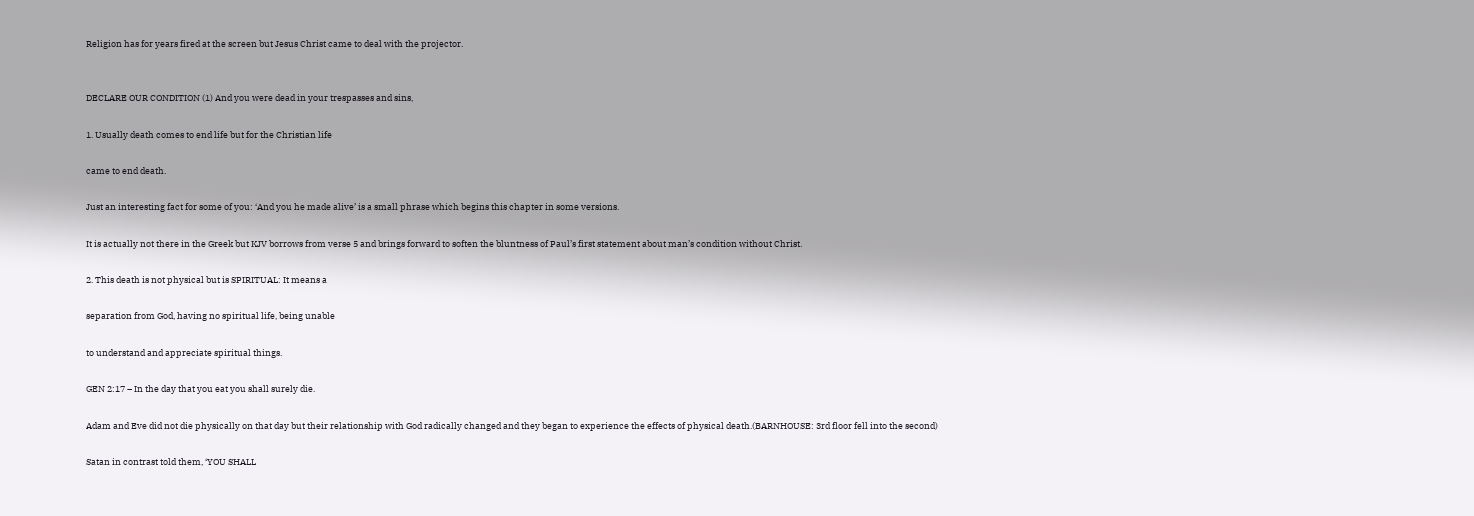Religion has for years fired at the screen but Jesus Christ came to deal with the projector.


DECLARE OUR CONDITION (1) And you were dead in your trespasses and sins,

1. Usually death comes to end life but for the Christian life

came to end death.

Just an interesting fact for some of you: ‘And you he made alive’ is a small phrase which begins this chapter in some versions.

It is actually not there in the Greek but KJV borrows from verse 5 and brings forward to soften the bluntness of Paul’s first statement about man’s condition without Christ.

2. This death is not physical but is SPIRITUAL: It means a

separation from God, having no spiritual life, being unable

to understand and appreciate spiritual things.

GEN 2:17 – In the day that you eat you shall surely die.

Adam and Eve did not die physically on that day but their relationship with God radically changed and they began to experience the effects of physical death.(BARNHOUSE: 3rd floor fell into the second)

Satan in contrast told them, ‘YOU SHALL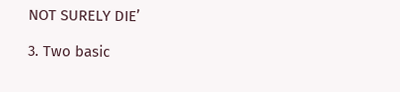NOT SURELY DIE’

3. Two basic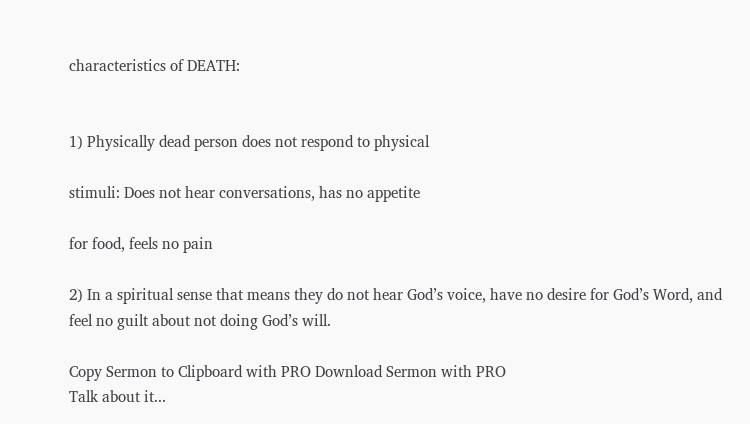characteristics of DEATH:


1) Physically dead person does not respond to physical

stimuli: Does not hear conversations, has no appetite

for food, feels no pain

2) In a spiritual sense that means they do not hear God’s voice, have no desire for God’s Word, and feel no guilt about not doing God’s will.

Copy Sermon to Clipboard with PRO Download Sermon with PRO
Talk about it...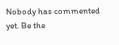Nobody has commented yet. Be the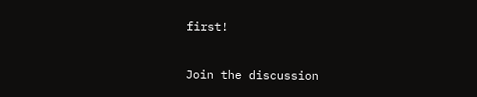first!

Join the discussion